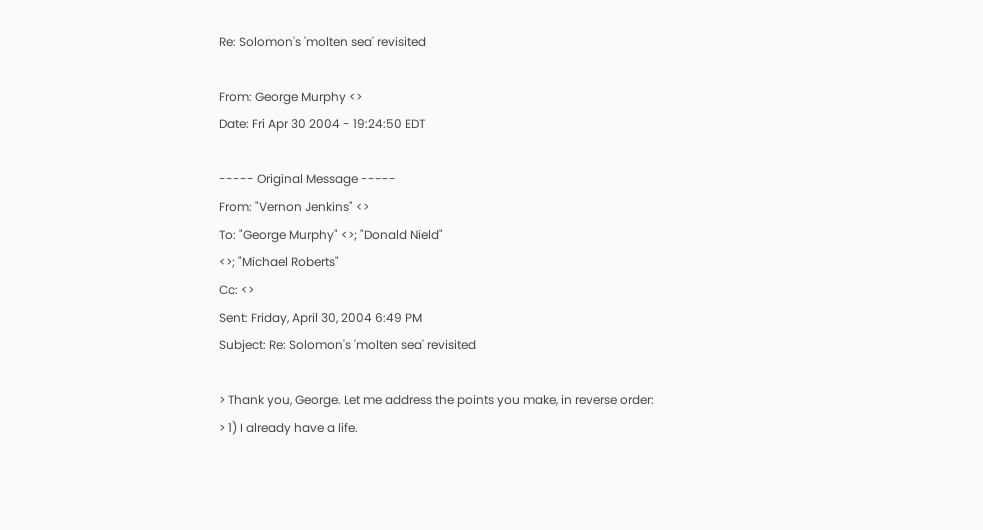Re: Solomon's 'molten sea' revisited

From: George Murphy <>
Date: Fri Apr 30 2004 - 19:24:50 EDT

----- Original Message -----
From: "Vernon Jenkins" <>
To: "George Murphy" <>; "Donald Nield"
<>; "Michael Roberts"
Cc: <>
Sent: Friday, April 30, 2004 6:49 PM
Subject: Re: Solomon's 'molten sea' revisited

> Thank you, George. Let me address the points you make, in reverse order:
> 1) I already have a life.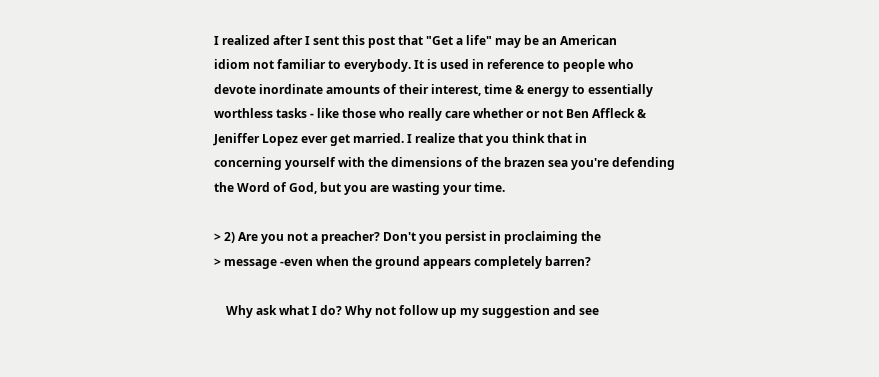I realized after I sent this post that "Get a life" may be an American
idiom not familiar to everybody. It is used in reference to people who
devote inordinate amounts of their interest, time & energy to essentially
worthless tasks - like those who really care whether or not Ben Affleck &
Jeniffer Lopez ever get married. I realize that you think that in
concerning yourself with the dimensions of the brazen sea you're defending
the Word of God, but you are wasting your time.

> 2) Are you not a preacher? Don't you persist in proclaiming the
> message -even when the ground appears completely barren?

    Why ask what I do? Why not follow up my suggestion and see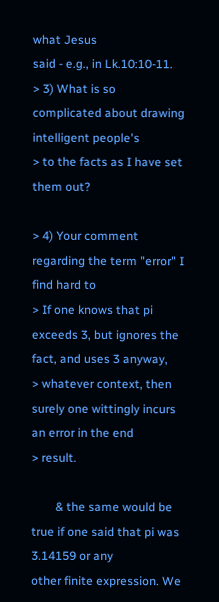what Jesus
said - e.g., in Lk.10:10-11.
> 3) What is so complicated about drawing intelligent people's
> to the facts as I have set them out?

> 4) Your comment regarding the term "error" I find hard to
> If one knows that pi exceeds 3, but ignores the fact, and uses 3 anyway,
> whatever context, then surely one wittingly incurs an error in the end
> result.

        & the same would be true if one said that pi was 3.14159 or any
other finite expression. We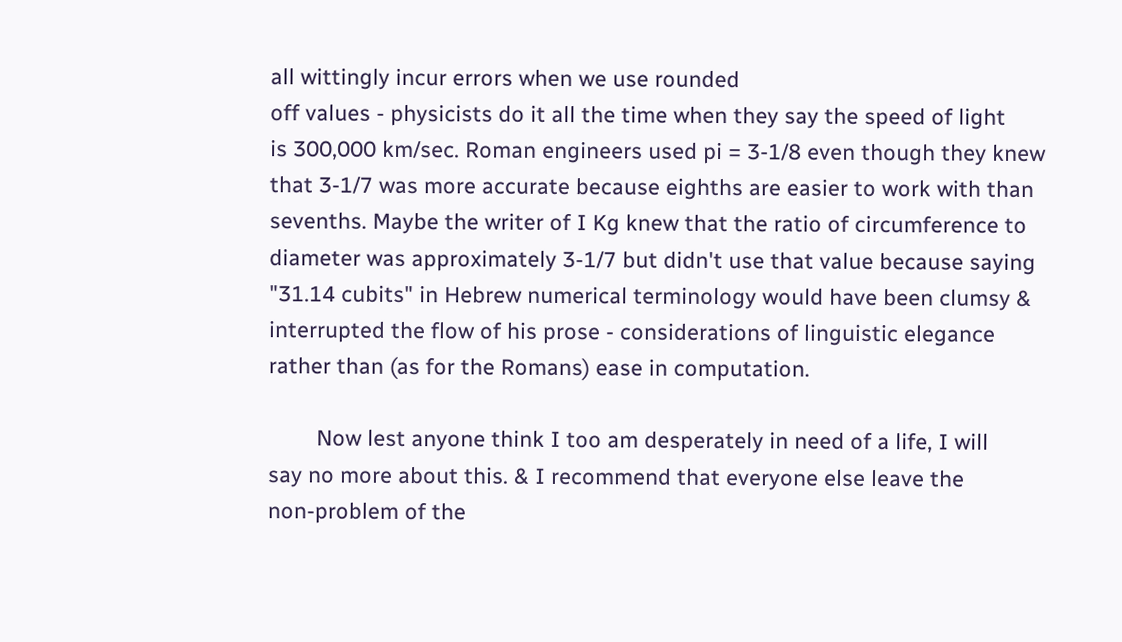all wittingly incur errors when we use rounded
off values - physicists do it all the time when they say the speed of light
is 300,000 km/sec. Roman engineers used pi = 3-1/8 even though they knew
that 3-1/7 was more accurate because eighths are easier to work with than
sevenths. Maybe the writer of I Kg knew that the ratio of circumference to
diameter was approximately 3-1/7 but didn't use that value because saying
"31.14 cubits" in Hebrew numerical terminology would have been clumsy &
interrupted the flow of his prose - considerations of linguistic elegance
rather than (as for the Romans) ease in computation.

        Now lest anyone think I too am desperately in need of a life, I will
say no more about this. & I recommend that everyone else leave the
non-problem of the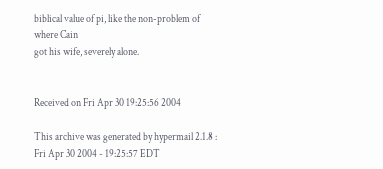biblical value of pi, like the non-problem of where Cain
got his wife, severely alone.


Received on Fri Apr 30 19:25:56 2004

This archive was generated by hypermail 2.1.8 : Fri Apr 30 2004 - 19:25:57 EDT